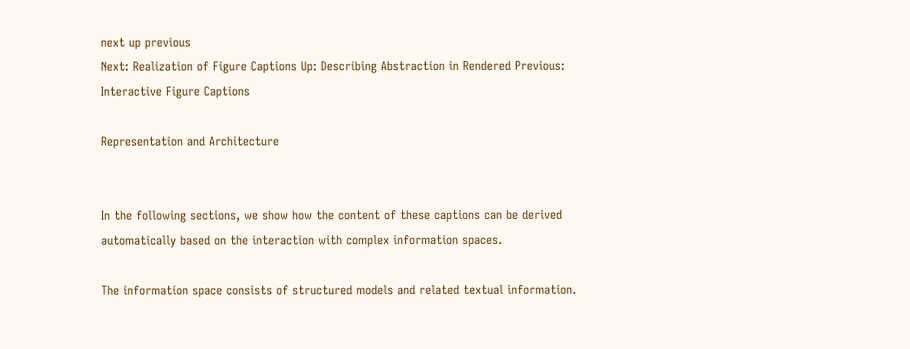next up previous
Next: Realization of Figure Captions Up: Describing Abstraction in Rendered Previous: Interactive Figure Captions

Representation and Architecture


In the following sections, we show how the content of these captions can be derived automatically based on the interaction with complex information spaces.

The information space consists of structured models and related textual information.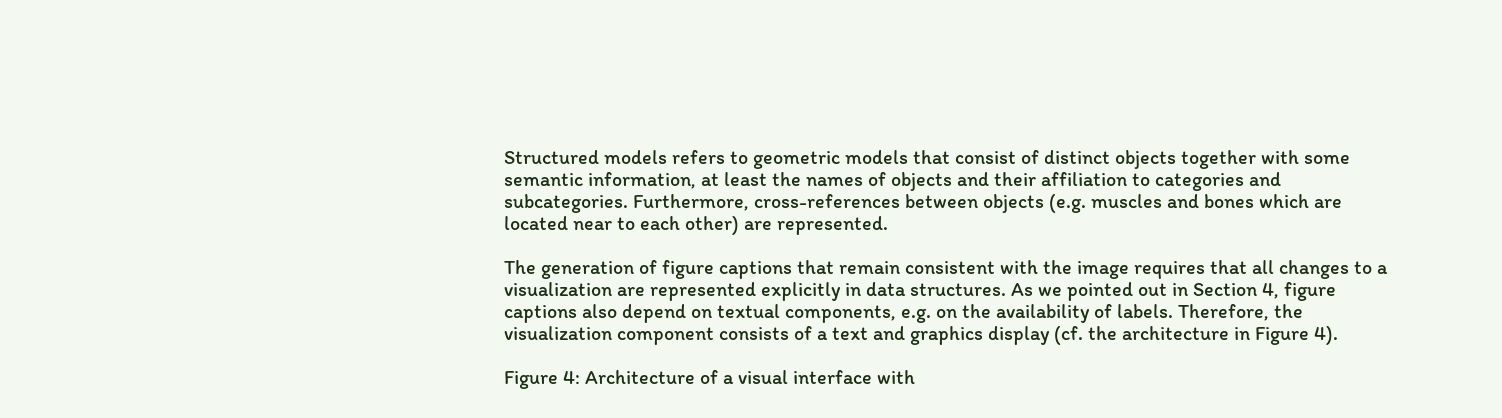Structured models refers to geometric models that consist of distinct objects together with some semantic information, at least the names of objects and their affiliation to categories and subcategories. Furthermore, cross-references between objects (e.g. muscles and bones which are located near to each other) are represented.

The generation of figure captions that remain consistent with the image requires that all changes to a visualization are represented explicitly in data structures. As we pointed out in Section 4, figure captions also depend on textual components, e.g. on the availability of labels. Therefore, the visualization component consists of a text and graphics display (cf. the architecture in Figure 4).

Figure 4: Architecture of a visual interface with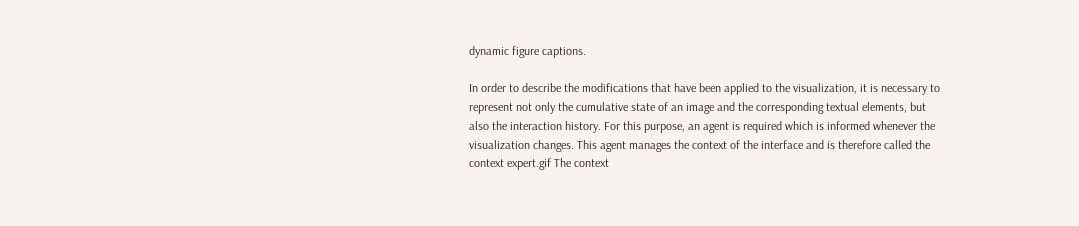dynamic figure captions.

In order to describe the modifications that have been applied to the visualization, it is necessary to represent not only the cumulative state of an image and the corresponding textual elements, but also the interaction history. For this purpose, an agent is required which is informed whenever the visualization changes. This agent manages the context of the interface and is therefore called the context expert.gif The context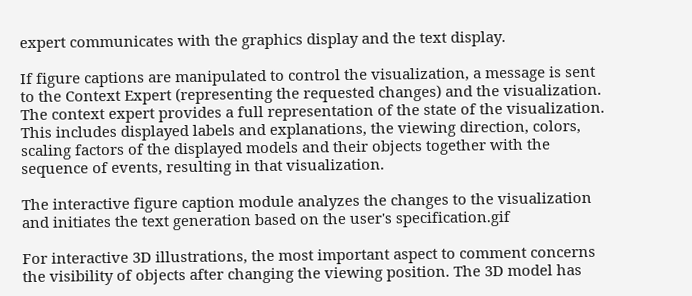expert communicates with the graphics display and the text display.

If figure captions are manipulated to control the visualization, a message is sent to the Context Expert (representing the requested changes) and the visualization. The context expert provides a full representation of the state of the visualization. This includes displayed labels and explanations, the viewing direction, colors, scaling factors of the displayed models and their objects together with the sequence of events, resulting in that visualization.

The interactive figure caption module analyzes the changes to the visualization and initiates the text generation based on the user's specification.gif

For interactive 3D illustrations, the most important aspect to comment concerns the visibility of objects after changing the viewing position. The 3D model has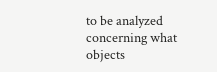to be analyzed concerning what objects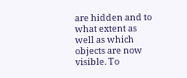are hidden and to what extent as well as which objects are now visible. To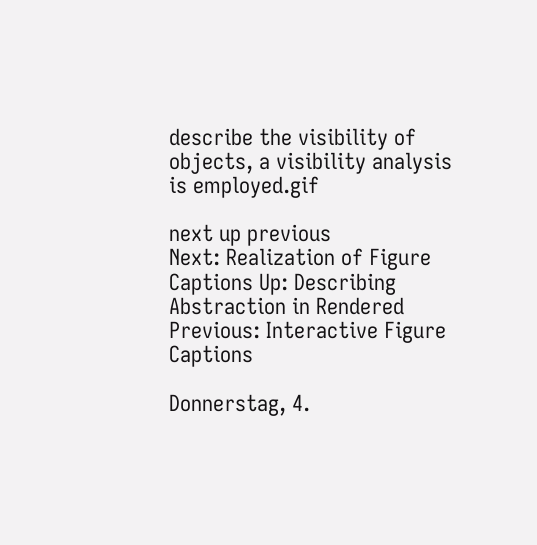describe the visibility of objects, a visibility analysis is employed.gif

next up previous
Next: Realization of Figure Captions Up: Describing Abstraction in Rendered Previous: Interactive Figure Captions

Donnerstag, 4.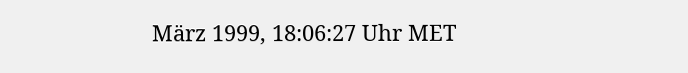März 1999, 18:06:27 Uhr MET